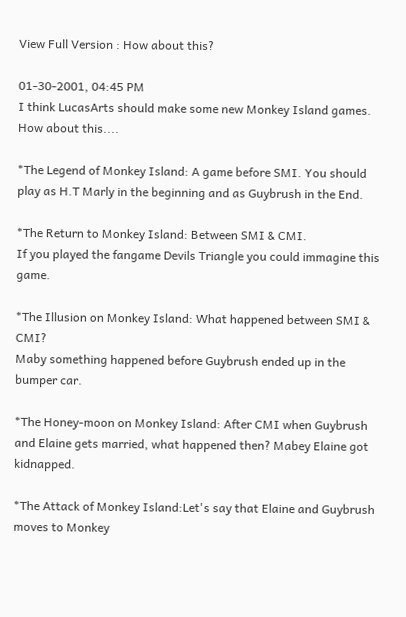View Full Version : How about this?

01-30-2001, 04:45 PM
I think LucasArts should make some new Monkey Island games.
How about this....

*The Legend of Monkey Island: A game before SMI. You should play as H.T Marly in the beginning and as Guybrush in the End.

*The Return to Monkey Island: Between SMI & CMI.
If you played the fangame Devils Triangle you could immagine this game.

*The Illusion on Monkey Island: What happened between SMI & CMI?
Maby something happened before Guybrush ended up in the bumper car.

*The Honey-moon on Monkey Island: After CMI when Guybrush and Elaine gets married, what happened then? Mabey Elaine got kidnapped.

*The Attack of Monkey Island:Let's say that Elaine and Guybrush moves to Monkey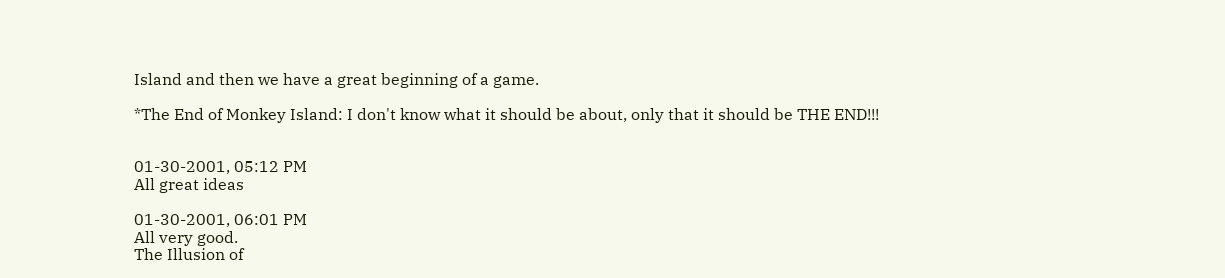Island and then we have a great beginning of a game.

*The End of Monkey Island: I don't know what it should be about, only that it should be THE END!!!


01-30-2001, 05:12 PM
All great ideas

01-30-2001, 06:01 PM
All very good.
The Illusion of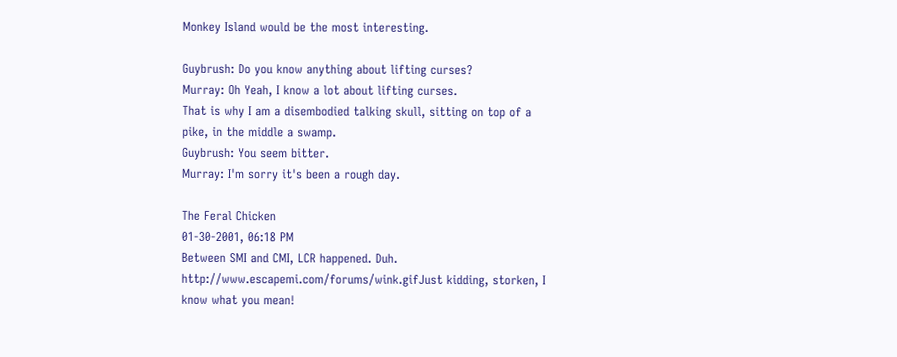Monkey Island would be the most interesting.

Guybrush: Do you know anything about lifting curses?
Murray: Oh Yeah, I know a lot about lifting curses.
That is why I am a disembodied talking skull, sitting on top of a pike, in the middle a swamp.
Guybrush: You seem bitter.
Murray: I'm sorry it's been a rough day.

The Feral Chicken
01-30-2001, 06:18 PM
Between SMI and CMI, LCR happened. Duh. http://www.escapemi.com/forums/wink.gifJust kidding, storken, I know what you mean!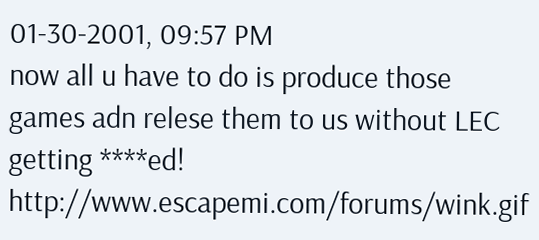01-30-2001, 09:57 PM
now all u have to do is produce those games adn relese them to us without LEC getting ****ed! http://www.escapemi.com/forums/wink.gif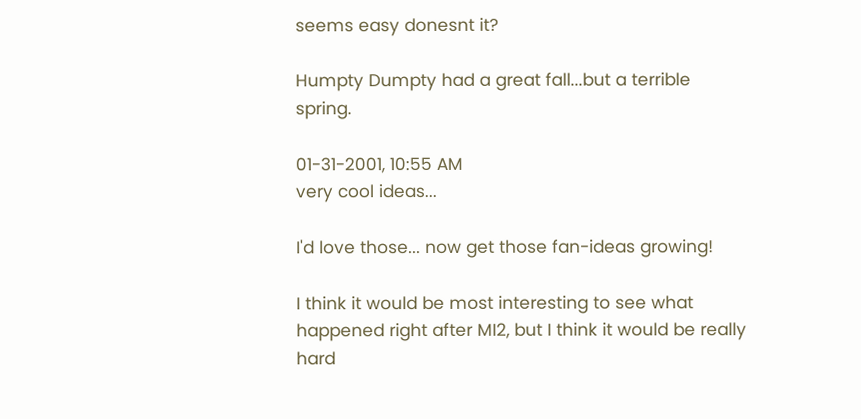seems easy donesnt it?

Humpty Dumpty had a great fall...but a terrible spring.

01-31-2001, 10:55 AM
very cool ideas...

I'd love those... now get those fan-ideas growing!

I think it would be most interesting to see what happened right after MI2, but I think it would be really hard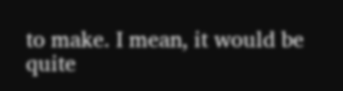to make. I mean, it would be quite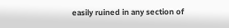easily ruined in any section of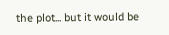the plot... but it would be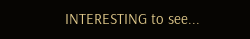INTERESTING to see...